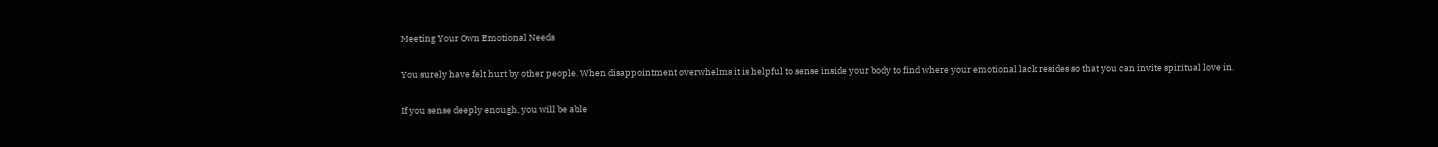Meeting Your Own Emotional Needs

You surely have felt hurt by other people. When disappointment overwhelms it is helpful to sense inside your body to find where your emotional lack resides so that you can invite spiritual love in.

If you sense deeply enough, you will be able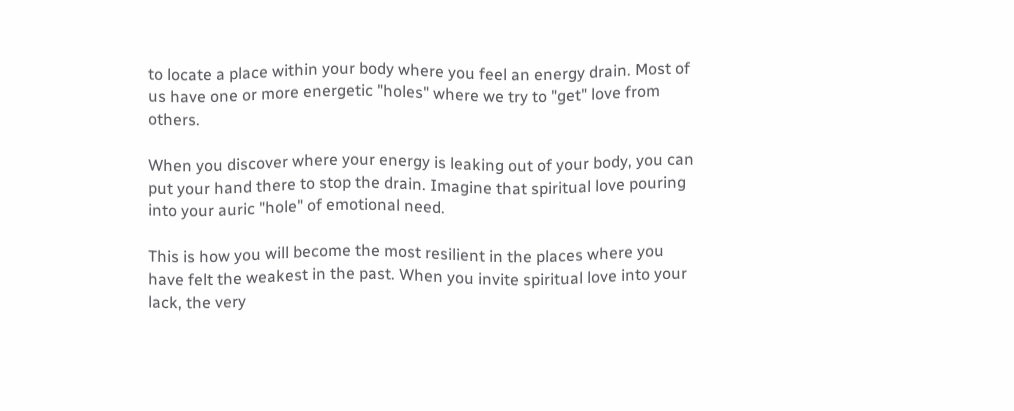to locate a place within your body where you feel an energy drain. Most of us have one or more energetic "holes" where we try to "get" love from others.

When you discover where your energy is leaking out of your body, you can put your hand there to stop the drain. Imagine that spiritual love pouring into your auric "hole" of emotional need.

This is how you will become the most resilient in the places where you have felt the weakest in the past. When you invite spiritual love into your lack, the very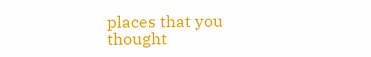places that you thought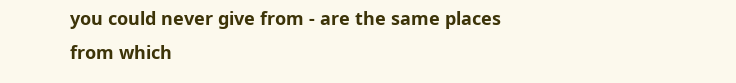you could never give from - are the same places from which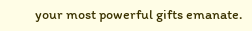your most powerful gifts emanate.